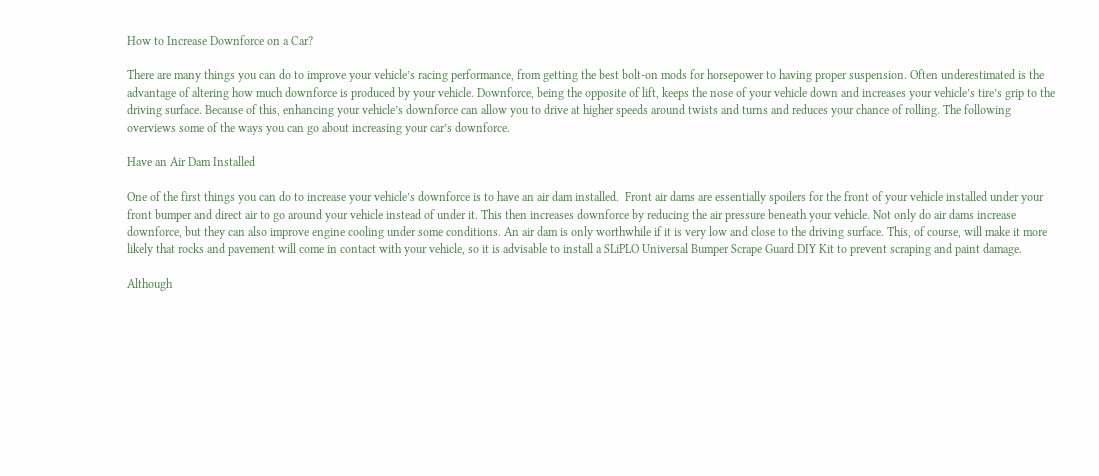How to Increase Downforce on a Car?

There are many things you can do to improve your vehicle’s racing performance, from getting the best bolt-on mods for horsepower to having proper suspension. Often underestimated is the advantage of altering how much downforce is produced by your vehicle. Downforce, being the opposite of lift, keeps the nose of your vehicle down and increases your vehicle’s tire’s grip to the driving surface. Because of this, enhancing your vehicle’s downforce can allow you to drive at higher speeds around twists and turns and reduces your chance of rolling. The following overviews some of the ways you can go about increasing your car’s downforce.

Have an Air Dam Installed

One of the first things you can do to increase your vehicle’s downforce is to have an air dam installed.  Front air dams are essentially spoilers for the front of your vehicle installed under your front bumper and direct air to go around your vehicle instead of under it. This then increases downforce by reducing the air pressure beneath your vehicle. Not only do air dams increase downforce, but they can also improve engine cooling under some conditions. An air dam is only worthwhile if it is very low and close to the driving surface. This, of course, will make it more likely that rocks and pavement will come in contact with your vehicle, so it is advisable to install a SLiPLO Universal Bumper Scrape Guard DIY Kit to prevent scraping and paint damage.

Although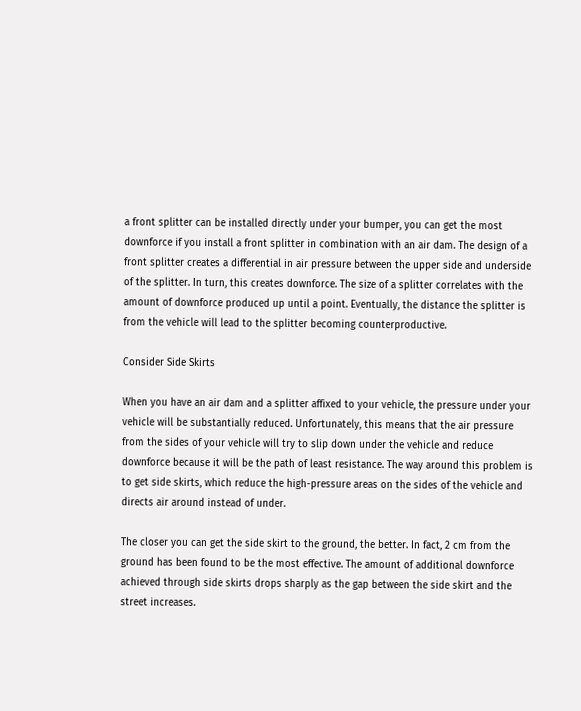a front splitter can be installed directly under your bumper, you can get the most downforce if you install a front splitter in combination with an air dam. The design of a front splitter creates a differential in air pressure between the upper side and underside of the splitter. In turn, this creates downforce. The size of a splitter correlates with the amount of downforce produced up until a point. Eventually, the distance the splitter is from the vehicle will lead to the splitter becoming counterproductive.

Consider Side Skirts

When you have an air dam and a splitter affixed to your vehicle, the pressure under your vehicle will be substantially reduced. Unfortunately, this means that the air pressure from the sides of your vehicle will try to slip down under the vehicle and reduce downforce because it will be the path of least resistance. The way around this problem is to get side skirts, which reduce the high-pressure areas on the sides of the vehicle and directs air around instead of under.

The closer you can get the side skirt to the ground, the better. In fact, 2 cm from the ground has been found to be the most effective. The amount of additional downforce achieved through side skirts drops sharply as the gap between the side skirt and the street increases.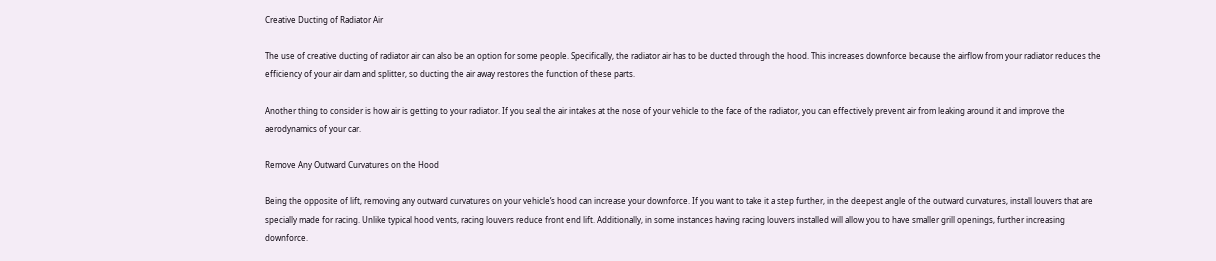Creative Ducting of Radiator Air

The use of creative ducting of radiator air can also be an option for some people. Specifically, the radiator air has to be ducted through the hood. This increases downforce because the airflow from your radiator reduces the efficiency of your air dam and splitter, so ducting the air away restores the function of these parts.

Another thing to consider is how air is getting to your radiator. If you seal the air intakes at the nose of your vehicle to the face of the radiator, you can effectively prevent air from leaking around it and improve the aerodynamics of your car.

Remove Any Outward Curvatures on the Hood

Being the opposite of lift, removing any outward curvatures on your vehicle’s hood can increase your downforce. If you want to take it a step further, in the deepest angle of the outward curvatures, install louvers that are specially made for racing. Unlike typical hood vents, racing louvers reduce front end lift. Additionally, in some instances having racing louvers installed will allow you to have smaller grill openings, further increasing downforce.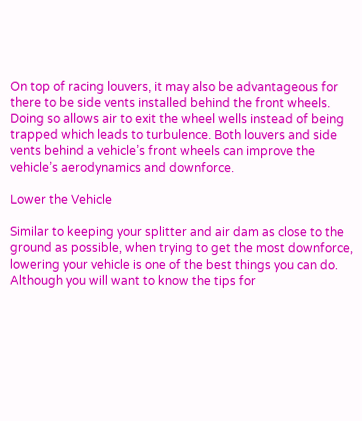On top of racing louvers, it may also be advantageous for there to be side vents installed behind the front wheels. Doing so allows air to exit the wheel wells instead of being trapped which leads to turbulence. Both louvers and side vents behind a vehicle’s front wheels can improve the vehicle’s aerodynamics and downforce.

Lower the Vehicle

Similar to keeping your splitter and air dam as close to the ground as possible, when trying to get the most downforce, lowering your vehicle is one of the best things you can do. Although you will want to know the tips for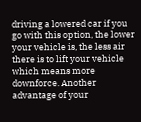driving a lowered car if you go with this option, the lower your vehicle is, the less air there is to lift your vehicle which means more downforce. Another advantage of your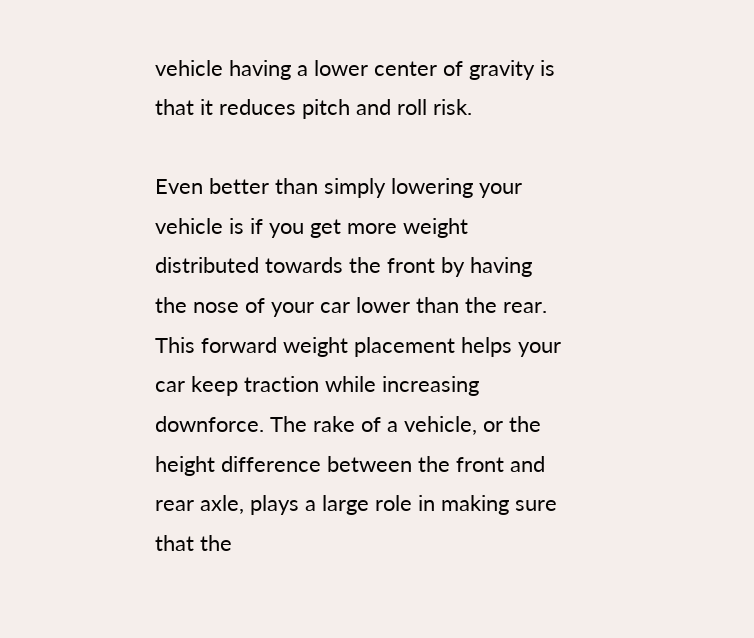vehicle having a lower center of gravity is that it reduces pitch and roll risk.

Even better than simply lowering your vehicle is if you get more weight distributed towards the front by having the nose of your car lower than the rear. This forward weight placement helps your car keep traction while increasing downforce. The rake of a vehicle, or the height difference between the front and rear axle, plays a large role in making sure that the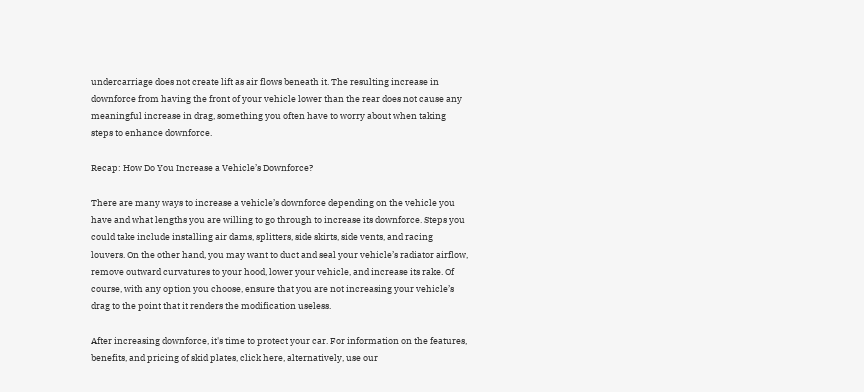undercarriage does not create lift as air flows beneath it. The resulting increase in downforce from having the front of your vehicle lower than the rear does not cause any meaningful increase in drag, something you often have to worry about when taking steps to enhance downforce.

Recap: How Do You Increase a Vehicle’s Downforce?

There are many ways to increase a vehicle’s downforce depending on the vehicle you have and what lengths you are willing to go through to increase its downforce. Steps you could take include installing air dams, splitters, side skirts, side vents, and racing louvers. On the other hand, you may want to duct and seal your vehicle’s radiator airflow, remove outward curvatures to your hood, lower your vehicle, and increase its rake. Of course, with any option you choose, ensure that you are not increasing your vehicle’s drag to the point that it renders the modification useless.

After increasing downforce, it's time to protect your car. For information on the features, benefits, and pricing of skid plates, click here, alternatively, use our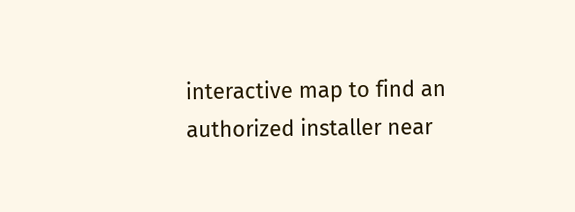interactive map to find an authorized installer near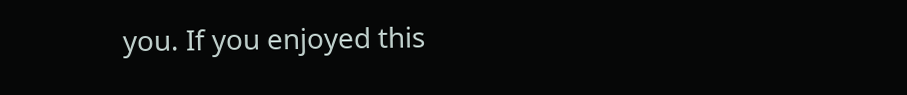you. If you enjoyed this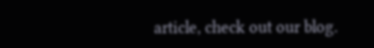article, check out our blog.